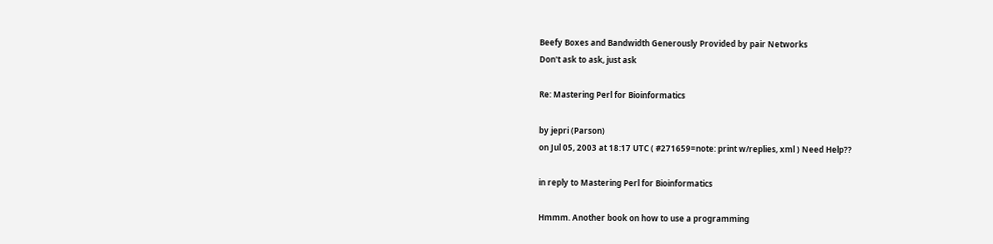Beefy Boxes and Bandwidth Generously Provided by pair Networks
Don't ask to ask, just ask

Re: Mastering Perl for Bioinformatics

by jepri (Parson)
on Jul 05, 2003 at 18:17 UTC ( #271659=note: print w/replies, xml ) Need Help??

in reply to Mastering Perl for Bioinformatics

Hmmm. Another book on how to use a programming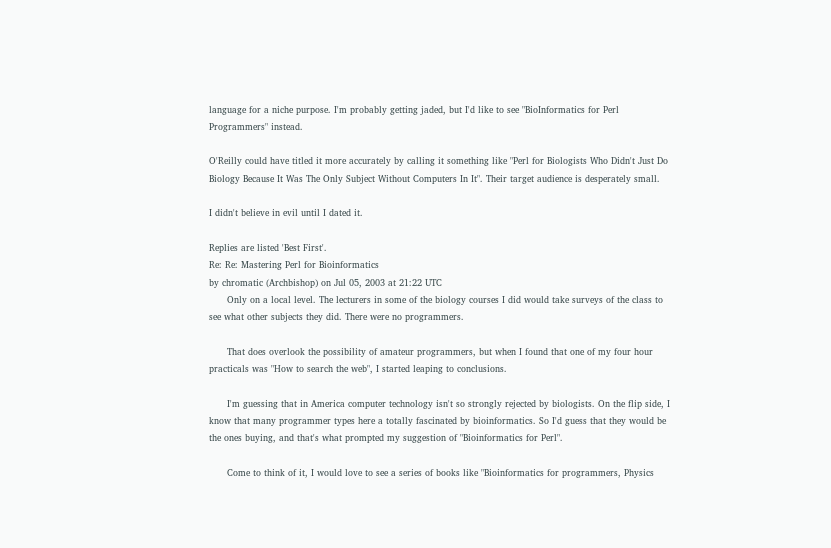language for a niche purpose. I'm probably getting jaded, but I'd like to see "BioInformatics for Perl Programmers" instead.

O'Reilly could have titled it more accurately by calling it something like "Perl for Biologists Who Didn't Just Do Biology Because It Was The Only Subject Without Computers In It". Their target audience is desperately small.

I didn't believe in evil until I dated it.

Replies are listed 'Best First'.
Re: Re: Mastering Perl for Bioinformatics
by chromatic (Archbishop) on Jul 05, 2003 at 21:22 UTC
      Only on a local level. The lecturers in some of the biology courses I did would take surveys of the class to see what other subjects they did. There were no programmers.

      That does overlook the possibility of amateur programmers, but when I found that one of my four hour practicals was "How to search the web", I started leaping to conclusions.

      I'm guessing that in America computer technology isn't so strongly rejected by biologists. On the flip side, I know that many programmer types here a totally fascinated by bioinformatics. So I'd guess that they would be the ones buying, and that's what prompted my suggestion of "Bioinformatics for Perl".

      Come to think of it, I would love to see a series of books like "Bioinformatics for programmers, Physics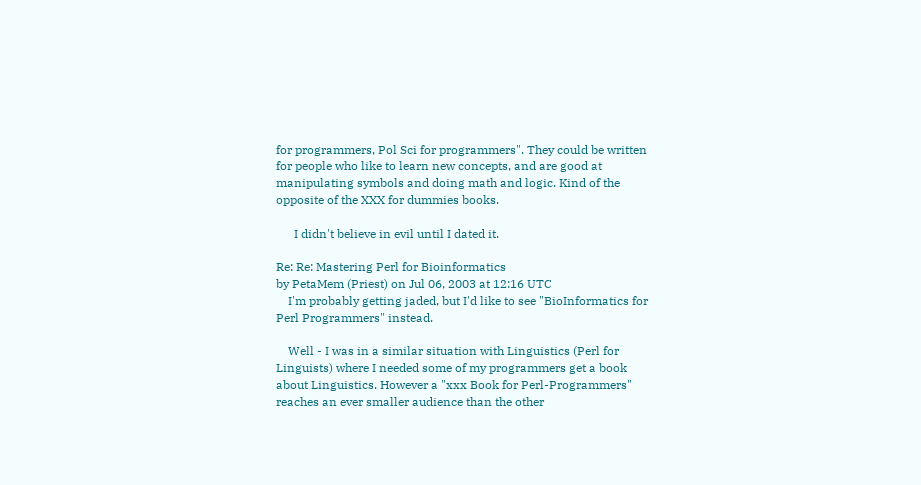for programmers, Pol Sci for programmers". They could be written for people who like to learn new concepts, and are good at manipulating symbols and doing math and logic. Kind of the opposite of the XXX for dummies books.

      I didn't believe in evil until I dated it.

Re: Re: Mastering Perl for Bioinformatics
by PetaMem (Priest) on Jul 06, 2003 at 12:16 UTC
    I'm probably getting jaded, but I'd like to see "BioInformatics for Perl Programmers" instead.

    Well - I was in a similar situation with Linguistics (Perl for Linguists) where I needed some of my programmers get a book about Linguistics. However a "xxx Book for Perl-Programmers" reaches an ever smaller audience than the other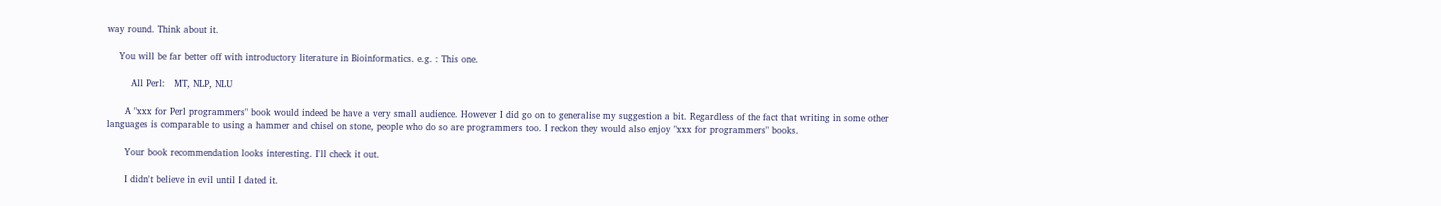way round. Think about it.

    You will be far better off with introductory literature in Bioinformatics. e.g. : This one.

        All Perl:   MT, NLP, NLU

      A "xxx for Perl programmers" book would indeed be have a very small audience. However I did go on to generalise my suggestion a bit. Regardless of the fact that writing in some other languages is comparable to using a hammer and chisel on stone, people who do so are programmers too. I reckon they would also enjoy "xxx for programmers" books.

      Your book recommendation looks interesting. I'll check it out.

      I didn't believe in evil until I dated it.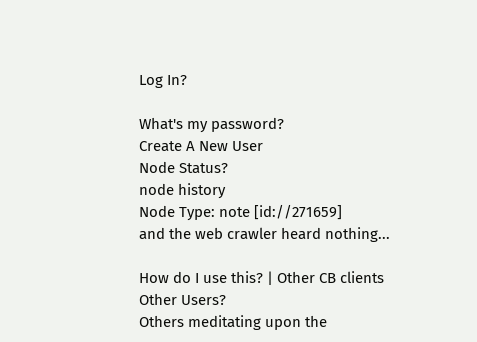Log In?

What's my password?
Create A New User
Node Status?
node history
Node Type: note [id://271659]
and the web crawler heard nothing...

How do I use this? | Other CB clients
Other Users?
Others meditating upon the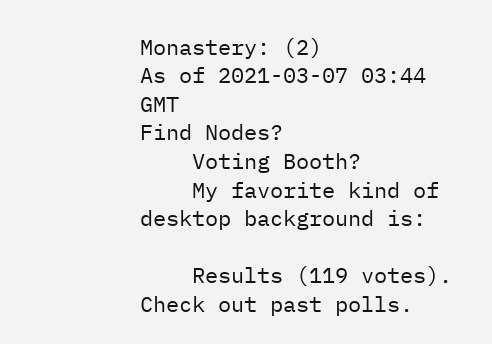Monastery: (2)
As of 2021-03-07 03:44 GMT
Find Nodes?
    Voting Booth?
    My favorite kind of desktop background is:

    Results (119 votes). Check out past polls.